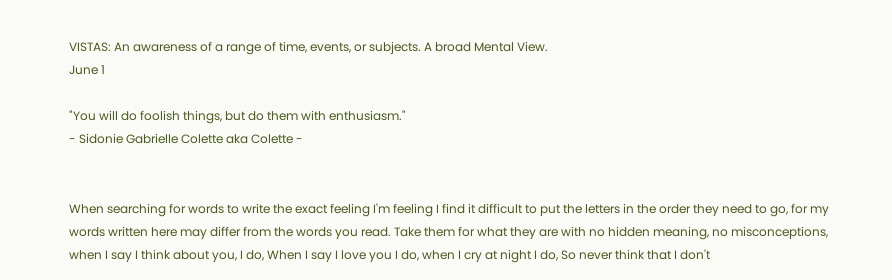VISTAS: An awareness of a range of time, events, or subjects. A broad Mental View.
June 1

"You will do foolish things, but do them with enthusiasm."
- Sidonie Gabrielle Colette aka Colette -


When searching for words to write the exact feeling I'm feeling I find it difficult to put the letters in the order they need to go, for my words written here may differ from the words you read. Take them for what they are with no hidden meaning, no misconceptions, when I say I think about you, I do, When I say I love you I do, when I cry at night I do, So never think that I don't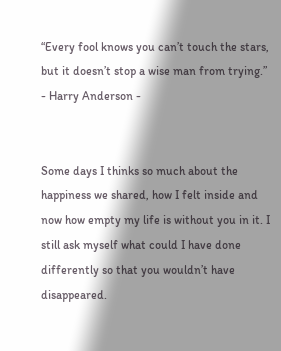“Every fool knows you can’t touch the stars, but it doesn’t stop a wise man from trying.”
- Harry Anderson -


Some days I thinks so much about the happiness we shared, how I felt inside and now how empty my life is without you in it. I still ask myself what could I have done differently so that you wouldn’t have disappeared.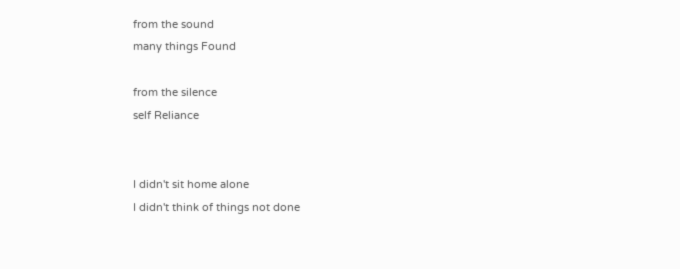from the sound
many things Found

from the silence
self Reliance


I didn't sit home alone
I didn't think of things not done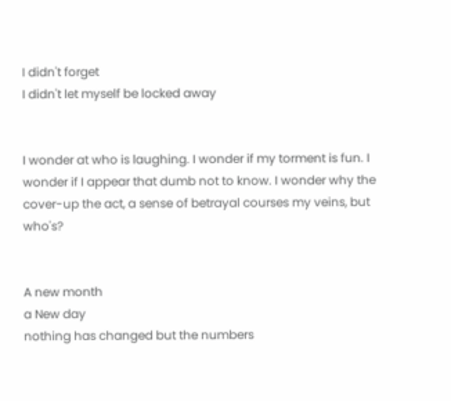I didn't forget
I didn't let myself be locked away


I wonder at who is laughing. I wonder if my torment is fun. I wonder if I appear that dumb not to know. I wonder why the cover-up the act, a sense of betrayal courses my veins, but who's?


A new month
a New day
nothing has changed but the numbers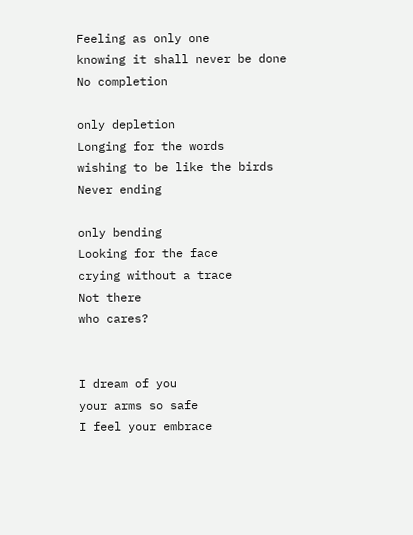Feeling as only one
knowing it shall never be done
No completion

only depletion
Longing for the words
wishing to be like the birds
Never ending

only bending
Looking for the face
crying without a trace
Not there
who cares?


I dream of you
your arms so safe
I feel your embrace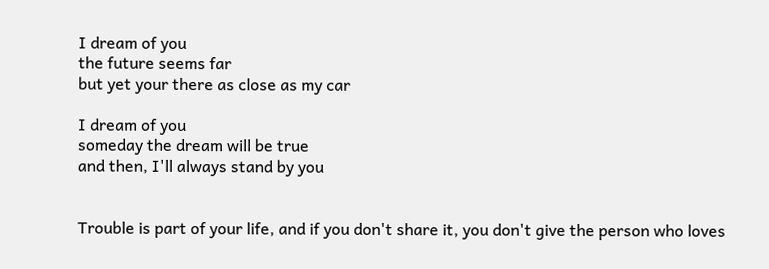I dream of you
the future seems far
but yet your there as close as my car

I dream of you
someday the dream will be true
and then, I'll always stand by you


Trouble is part of your life, and if you don't share it, you don't give the person who loves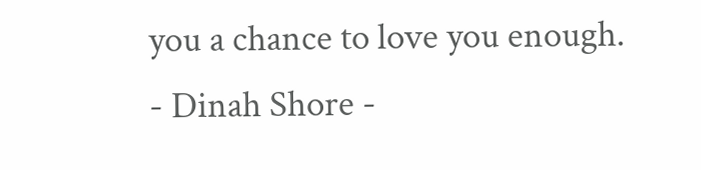you a chance to love you enough.
- Dinah Shore -